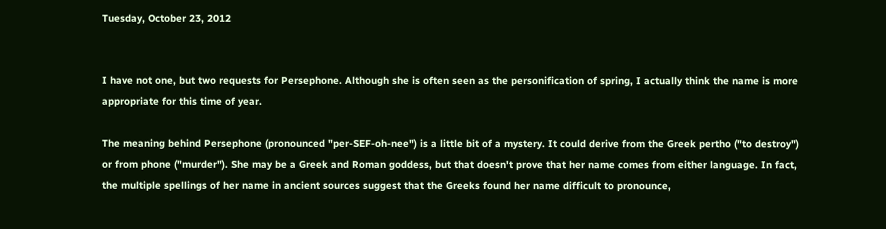Tuesday, October 23, 2012


I have not one, but two requests for Persephone. Although she is often seen as the personification of spring, I actually think the name is more appropriate for this time of year.

The meaning behind Persephone (pronounced "per-SEF-oh-nee") is a little bit of a mystery. It could derive from the Greek pertho ("to destroy") or from phone ("murder"). She may be a Greek and Roman goddess, but that doesn't prove that her name comes from either language. In fact, the multiple spellings of her name in ancient sources suggest that the Greeks found her name difficult to pronounce,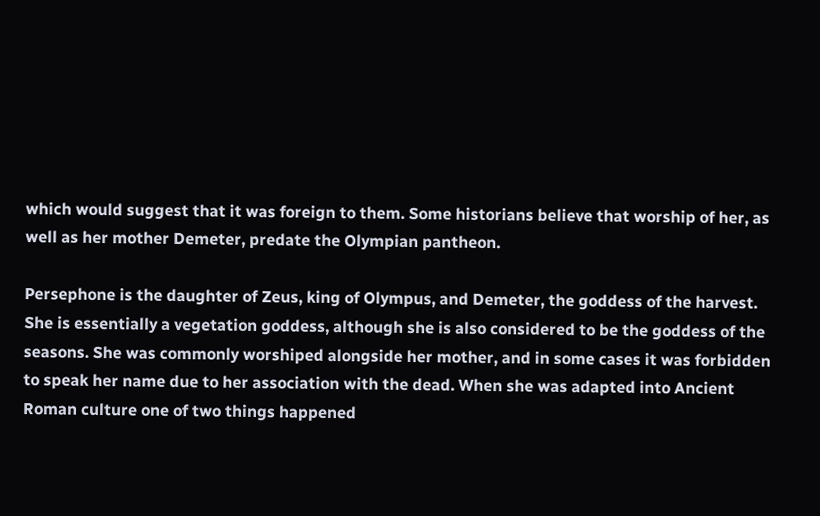which would suggest that it was foreign to them. Some historians believe that worship of her, as well as her mother Demeter, predate the Olympian pantheon.

Persephone is the daughter of Zeus, king of Olympus, and Demeter, the goddess of the harvest. She is essentially a vegetation goddess, although she is also considered to be the goddess of the seasons. She was commonly worshiped alongside her mother, and in some cases it was forbidden to speak her name due to her association with the dead. When she was adapted into Ancient Roman culture one of two things happened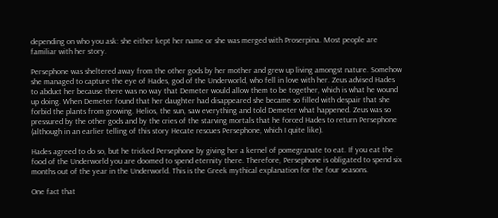depending on who you ask: she either kept her name or she was merged with Proserpina. Most people are familiar with her story.

Persephone was sheltered away from the other gods by her mother and grew up living amongst nature. Somehow she managed to capture the eye of Hades, god of the Underworld, who fell in love with her. Zeus advised Hades to abduct her because there was no way that Demeter would allow them to be together, which is what he wound up doing. When Demeter found that her daughter had disappeared she became so filled with despair that she forbid the plants from growing. Helios, the sun, saw everything and told Demeter what happened. Zeus was so pressured by the other gods and by the cries of the starving mortals that he forced Hades to return Persephone (although in an earlier telling of this story Hecate rescues Persephone, which I quite like).

Hades agreed to do so, but he tricked Persephone by giving her a kernel of pomegranate to eat. If you eat the food of the Underworld you are doomed to spend eternity there. Therefore, Persephone is obligated to spend six months out of the year in the Underworld. This is the Greek mythical explanation for the four seasons.

One fact that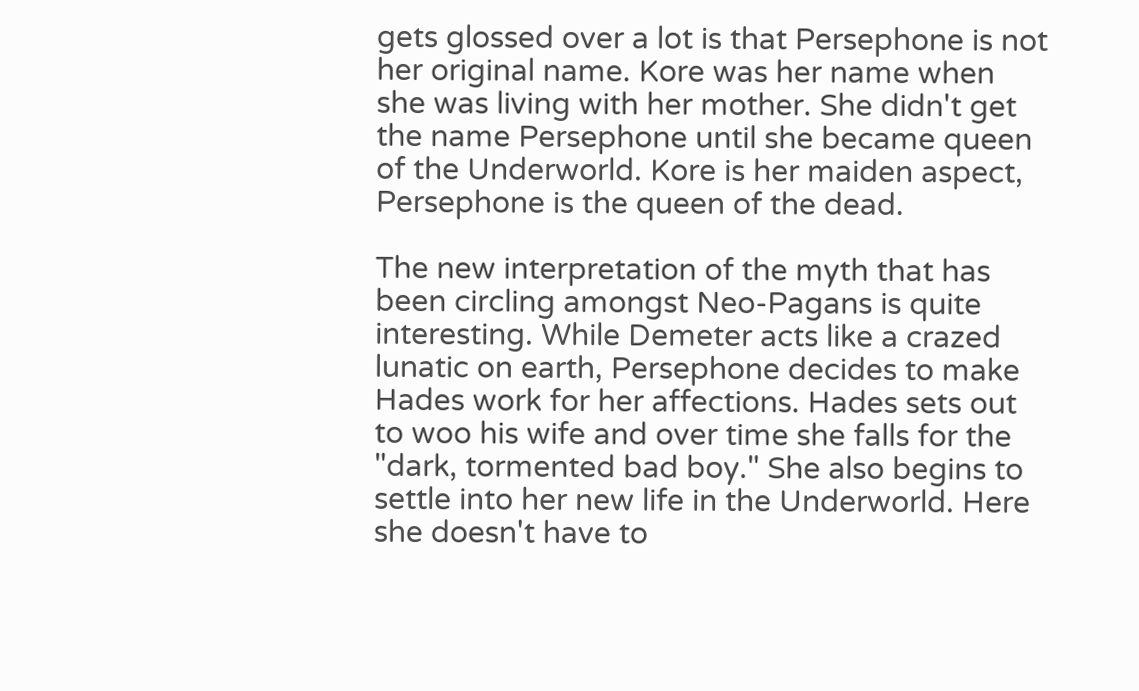gets glossed over a lot is that Persephone is not her original name. Kore was her name when she was living with her mother. She didn't get the name Persephone until she became queen of the Underworld. Kore is her maiden aspect, Persephone is the queen of the dead.

The new interpretation of the myth that has been circling amongst Neo-Pagans is quite interesting. While Demeter acts like a crazed lunatic on earth, Persephone decides to make Hades work for her affections. Hades sets out to woo his wife and over time she falls for the "dark, tormented bad boy." She also begins to settle into her new life in the Underworld. Here she doesn't have to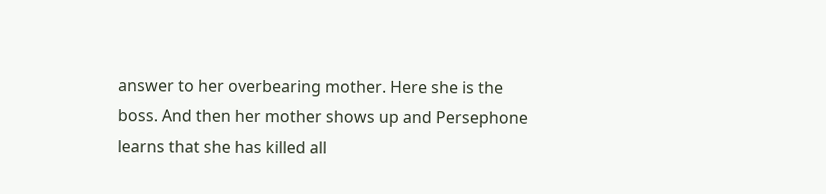answer to her overbearing mother. Here she is the boss. And then her mother shows up and Persephone learns that she has killed all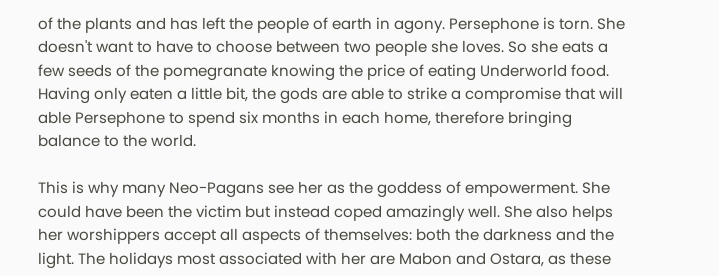of the plants and has left the people of earth in agony. Persephone is torn. She doesn't want to have to choose between two people she loves. So she eats a few seeds of the pomegranate knowing the price of eating Underworld food. Having only eaten a little bit, the gods are able to strike a compromise that will able Persephone to spend six months in each home, therefore bringing balance to the world.

This is why many Neo-Pagans see her as the goddess of empowerment. She could have been the victim but instead coped amazingly well. She also helps her worshippers accept all aspects of themselves: both the darkness and the light. The holidays most associated with her are Mabon and Ostara, as these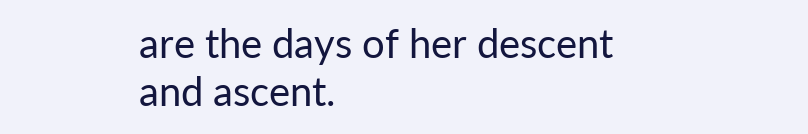are the days of her descent and ascent.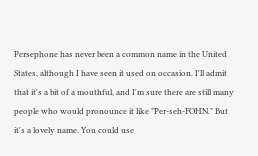Persephone has never been a common name in the United States, although I have seen it used on occasion. I'll admit that it's a bit of a mouthful, and I'm sure there are still many people who would pronounce it like "Per-seh-FOHN." But it's a lovely name. You could use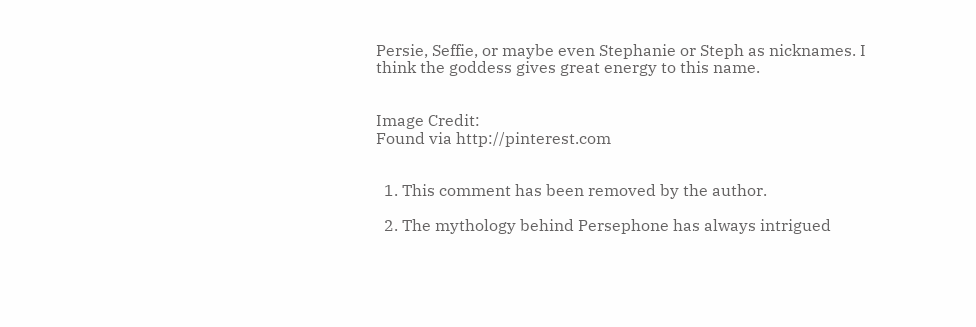Persie, Seffie, or maybe even Stephanie or Steph as nicknames. I think the goddess gives great energy to this name.


Image Credit:
Found via http://pinterest.com


  1. This comment has been removed by the author.

  2. The mythology behind Persephone has always intrigued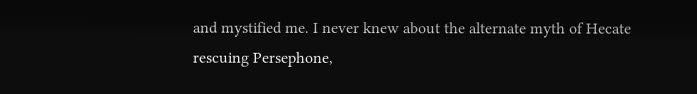and mystified me. I never knew about the alternate myth of Hecate rescuing Persephone,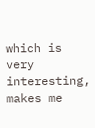which is very interesting, makes me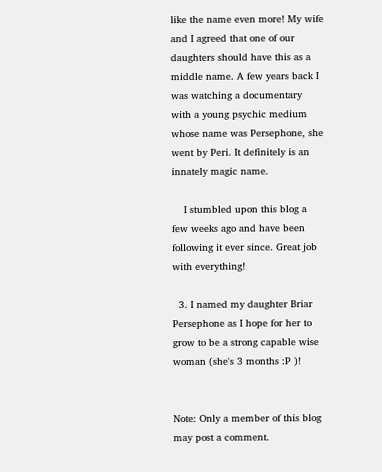like the name even more! My wife and I agreed that one of our daughters should have this as a middle name. A few years back I was watching a documentary with a young psychic medium whose name was Persephone, she went by Peri. It definitely is an innately magic name.

    I stumbled upon this blog a few weeks ago and have been following it ever since. Great job with everything!

  3. I named my daughter Briar Persephone as I hope for her to grow to be a strong capable wise woman (she's 3 months :P )!


Note: Only a member of this blog may post a comment.